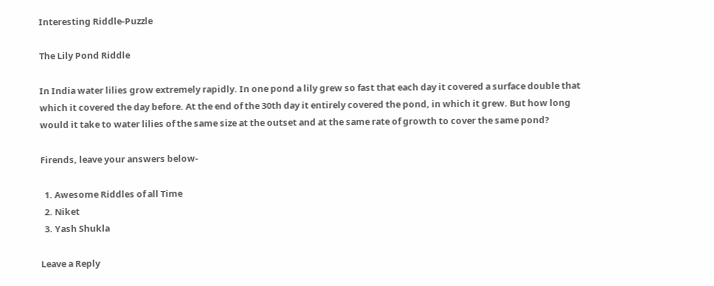Interesting Riddle-Puzzle

The Lily Pond Riddle

In India water lilies grow extremely rapidly. In one pond a lily grew so fast that each day it covered a surface double that which it covered the day before. At the end of the 30th day it entirely covered the pond, in which it grew. But how long would it take to water lilies of the same size at the outset and at the same rate of growth to cover the same pond?

Firends, leave your answers below-

  1. Awesome Riddles of all Time
  2. Niket
  3. Yash Shukla

Leave a Reply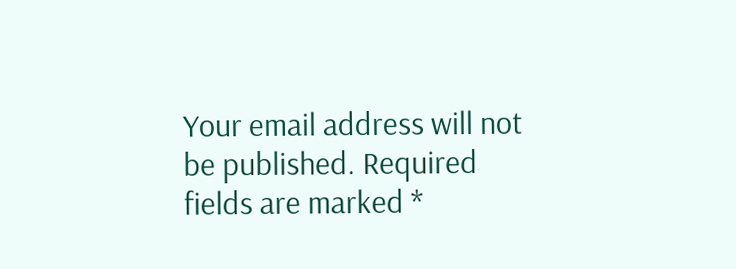Your email address will not be published. Required fields are marked *